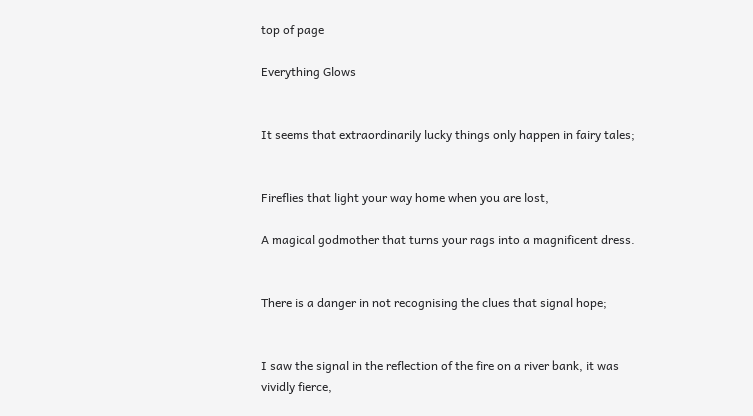top of page

Everything Glows


It seems that extraordinarily lucky things only happen in fairy tales;


Fireflies that light your way home when you are lost,

A magical godmother that turns your rags into a magnificent dress.


There is a danger in not recognising the clues that signal hope;


I saw the signal in the reflection of the fire on a river bank, it was vividly fierce,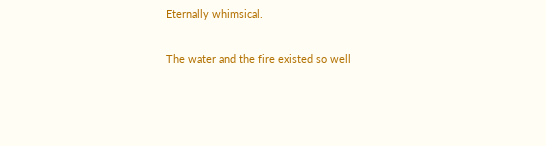Eternally whimsical.

The water and the fire existed so well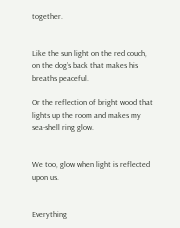together.


Like the sun light on the red couch, on the dog’s back that makes his breaths peaceful.

Or the reflection of bright wood that lights up the room and makes my sea-shell ring glow.


We too, glow when light is reflected upon us.


Everything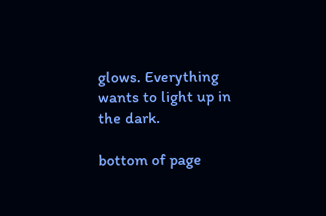glows. Everything wants to light up in the dark.

bottom of page